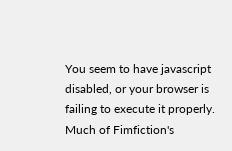You seem to have javascript disabled, or your browser is failing to execute it properly. Much of Fimfiction's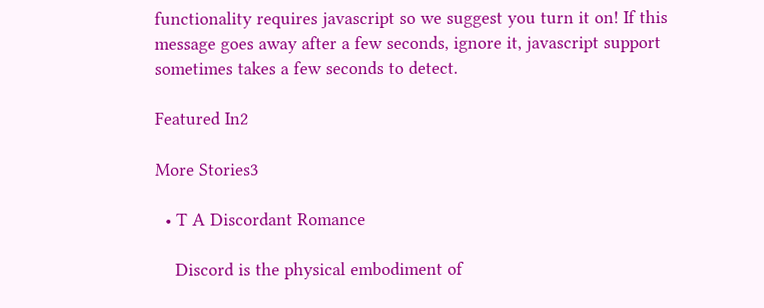functionality requires javascript so we suggest you turn it on! If this message goes away after a few seconds, ignore it, javascript support sometimes takes a few seconds to detect.

Featured In2

More Stories3

  • T A Discordant Romance

    Discord is the physical embodiment of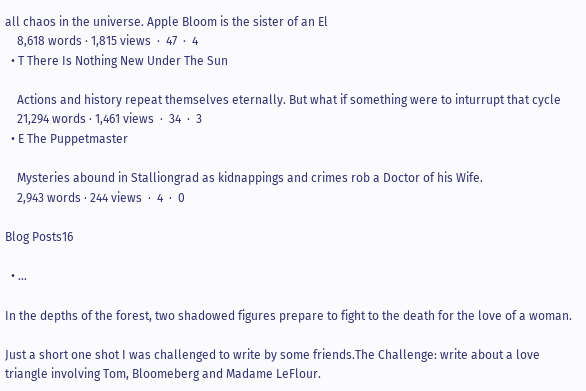all chaos in the universe. Apple Bloom is the sister of an El
    8,618 words · 1,815 views  ·  47  ·  4
  • T There Is Nothing New Under The Sun

    Actions and history repeat themselves eternally. But what if something were to inturrupt that cycle
    21,294 words · 1,461 views  ·  34  ·  3
  • E The Puppetmaster

    Mysteries abound in Stalliongrad as kidnappings and crimes rob a Doctor of his Wife.
    2,943 words · 244 views  ·  4  ·  0

Blog Posts16

  • ...

In the depths of the forest, two shadowed figures prepare to fight to the death for the love of a woman.

Just a short one shot I was challenged to write by some friends.The Challenge: write about a love triangle involving Tom, Bloomeberg and Madame LeFlour.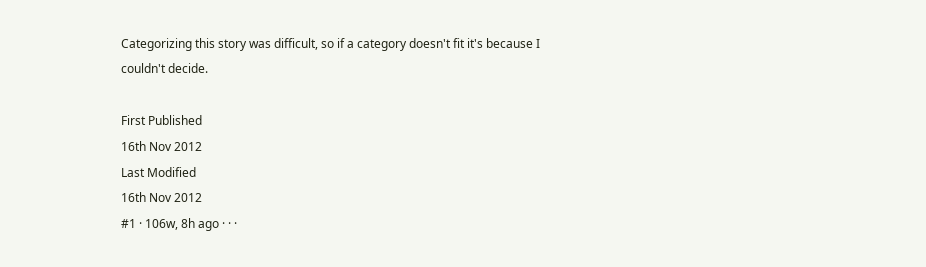Categorizing this story was difficult, so if a category doesn't fit it's because I couldn't decide.

First Published
16th Nov 2012
Last Modified
16th Nov 2012
#1 · 106w, 8h ago · · ·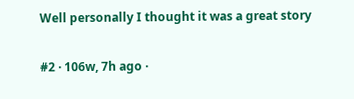Well personally I thought it was a great story

#2 · 106w, 7h ago ·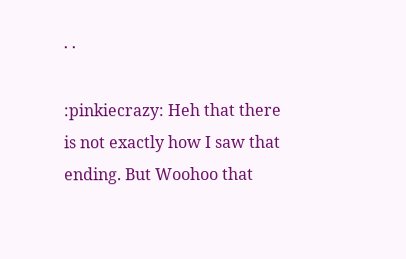· ·

:pinkiecrazy: Heh that there is not exactly how I saw that ending. But Woohoo that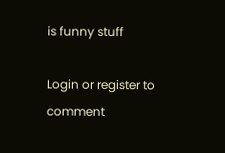is funny stuff

Login or register to comment